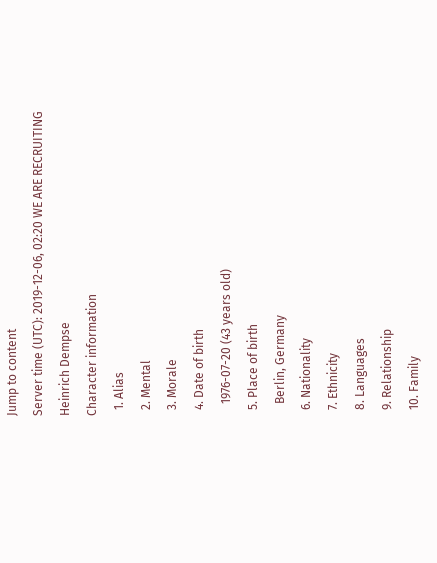Jump to content
Server time (UTC): 2019-12-06, 02:20 WE ARE RECRUITING
Heinrich Dempse
Character information
  1. Alias
  2. Mental
  3. Morale
  4. Date of birth
    1976-07-20 (43 years old)
  5. Place of birth
    Berlin, Germany
  6. Nationality
  7. Ethnicity
  8. Languages
  9. Relationship
  10. Family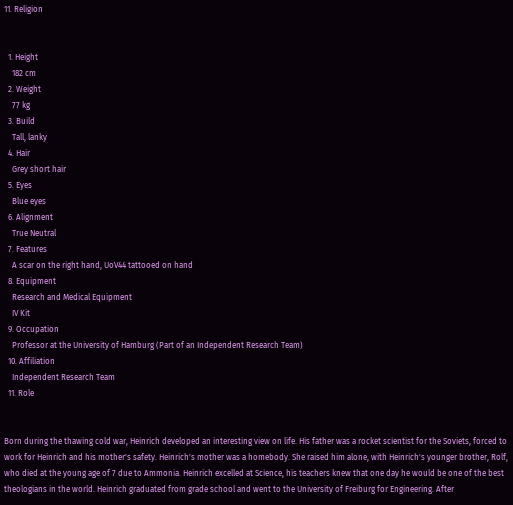11. Religion


  1. Height
    182 cm
  2. Weight
    77 kg
  3. Build
    Tall, lanky
  4. Hair
    Grey short hair
  5. Eyes
    Blue eyes
  6. Alignment
    True Neutral
  7. Features
    A scar on the right hand, UoV44 tattooed on hand
  8. Equipment
    Research and Medical Equipment
    IV Kit
  9. Occupation
    Professor at the University of Hamburg (Part of an Independent Research Team)
  10. Affiliation
    Independent Research Team
  11. Role


Born during the thawing cold war, Heinrich developed an interesting view on life. His father was a rocket scientist for the Soviets, forced to work for Heinrich and his mother's safety. Heinrich's mother was a homebody. She raised him alone, with Heinrich's younger brother, Rolf, who died at the young age of 7 due to Ammonia. Heinrich excelled at Science, his teachers knew that one day he would be one of the best theologians in the world. Heinrich graduated from grade school and went to the University of Freiburg for Engineering. After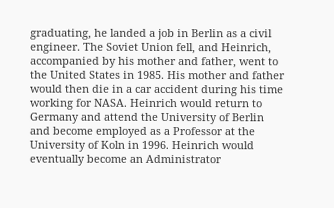graduating, he landed a job in Berlin as a civil engineer. The Soviet Union fell, and Heinrich, accompanied by his mother and father, went to the United States in 1985. His mother and father would then die in a car accident during his time working for NASA. Heinrich would return to Germany and attend the University of Berlin and become employed as a Professor at the University of Koln in 1996. Heinrich would eventually become an Administrator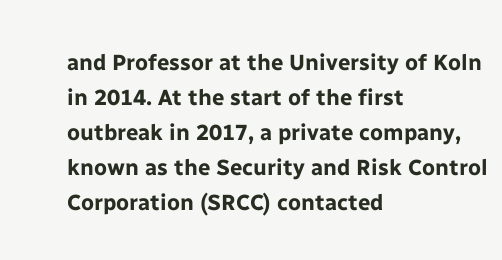and Professor at the University of Koln in 2014. At the start of the first outbreak in 2017, a private company, known as the Security and Risk Control Corporation (SRCC) contacted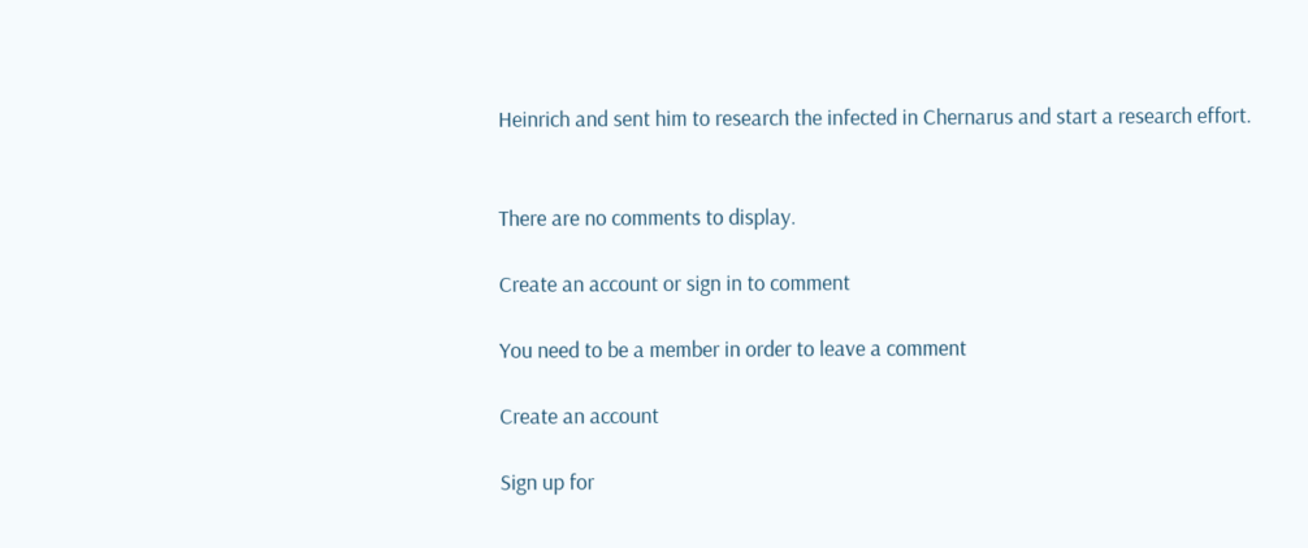Heinrich and sent him to research the infected in Chernarus and start a research effort.


There are no comments to display.

Create an account or sign in to comment

You need to be a member in order to leave a comment

Create an account

Sign up for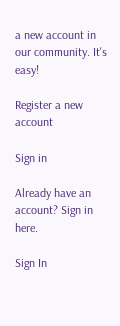a new account in our community. It's easy!

Register a new account

Sign in

Already have an account? Sign in here.

Sign In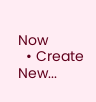Now
  • Create New...